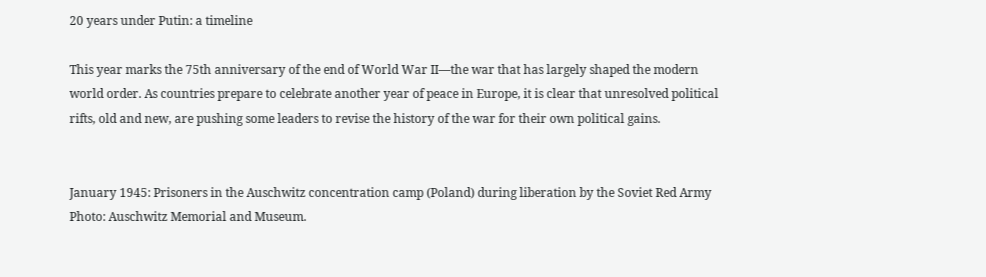20 years under Putin: a timeline

This year marks the 75th anniversary of the end of World War II—the war that has largely shaped the modern world order. As countries prepare to celebrate another year of peace in Europe, it is clear that unresolved political rifts, old and new, are pushing some leaders to revise the history of the war for their own political gains.


January 1945: Prisoners in the Auschwitz concentration camp (Poland) during liberation by the Soviet Red Army Photo: Auschwitz Memorial and Museum.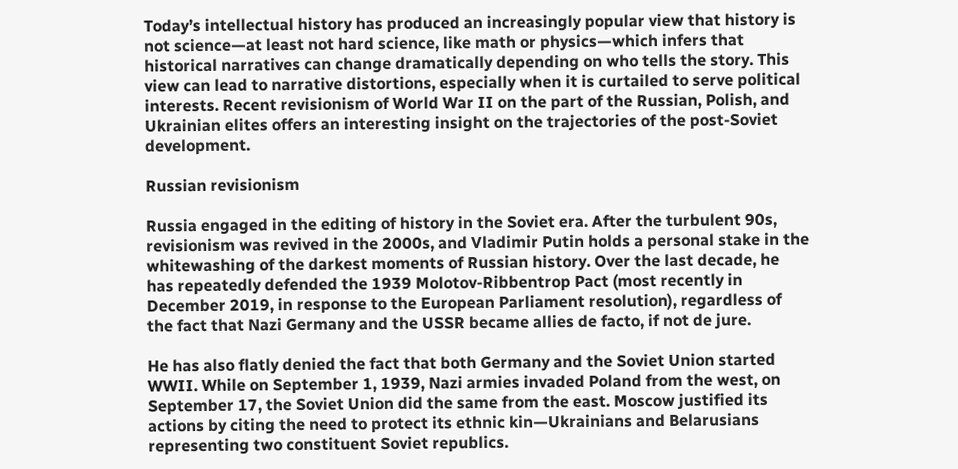Today’s intellectual history has produced an increasingly popular view that history is not science—at least not hard science, like math or physics—which infers that historical narratives can change dramatically depending on who tells the story. This view can lead to narrative distortions, especially when it is curtailed to serve political interests. Recent revisionism of World War II on the part of the Russian, Polish, and Ukrainian elites offers an interesting insight on the trajectories of the post-Soviet development.

Russian revisionism

Russia engaged in the editing of history in the Soviet era. After the turbulent 90s, revisionism was revived in the 2000s, and Vladimir Putin holds a personal stake in the whitewashing of the darkest moments of Russian history. Over the last decade, he has repeatedly defended the 1939 Molotov-Ribbentrop Pact (most recently in December 2019, in response to the European Parliament resolution), regardless of the fact that Nazi Germany and the USSR became allies de facto, if not de jure.

He has also flatly denied the fact that both Germany and the Soviet Union started WWII. While on September 1, 1939, Nazi armies invaded Poland from the west, on September 17, the Soviet Union did the same from the east. Moscow justified its actions by citing the need to protect its ethnic kin—Ukrainians and Belarusians representing two constituent Soviet republics.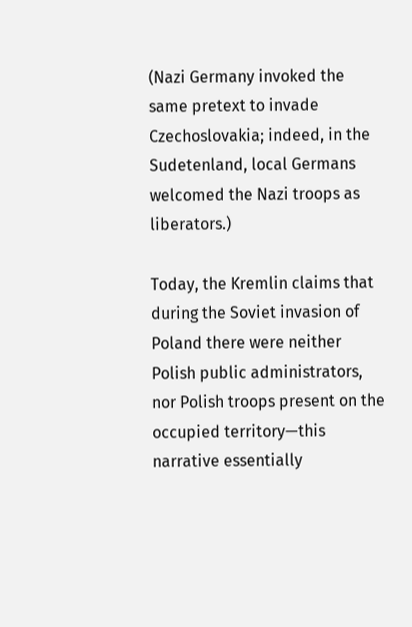(Nazi Germany invoked the same pretext to invade Czechoslovakia; indeed, in the Sudetenland, local Germans welcomed the Nazi troops as liberators.)

Today, the Kremlin claims that during the Soviet invasion of Poland there were neither Polish public administrators, nor Polish troops present on the occupied territory—this narrative essentially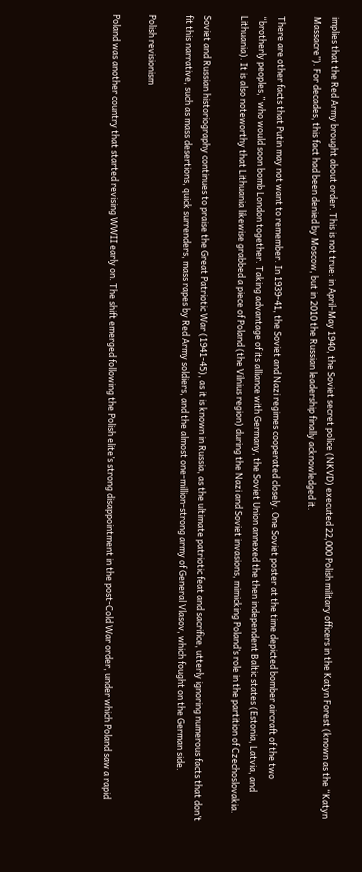implies that the Red Army brought about order. This is not true: in April-May 1940, the Soviet secret police (NKVD) executed 22,000 Polish military officers in the Katyn Forest (known as the “Katyn Massacre”). For decades, this fact had been denied by Moscow, but in 2010 the Russian leadership finally acknowledged it.

There are other facts that Putin may not want to remember. In 1939-41, the Soviet and Nazi regimes cooperated closely. One Soviet poster at the time depicted bomber aircraft of the two “brotherly peoples,” who would soon bomb London together. Taking advantage of its alliance with Germany, the Soviet Union annexed the then independent Baltic states (Estonia, Latvia, and Lithuania). It is also noteworthy that Lithuania likewise grabbed a piece of Poland (the Vilnius region) during the Nazi and Soviet invasions, mimicking Poland’s role in the partition of Czechoslovakia.

Soviet and Russian historiography continues to praise the Great Patriotic War (1941-45), as it is known in Russia, as the ultimate patriotic feat and sacrifice, utterly ignoring numerous facts that don’t fit this narrative, such as mass desertions, quick surrenders, mass rapes by Red Army soldiers, and the almost one-million-strong army of General Vlasov, which fought on the German side.

Polish revisionism

Poland was another country that started revising WWII early on. The shift emerged following the Polish elite’s strong disappointment in the post-Cold War order, under which Poland saw a rapid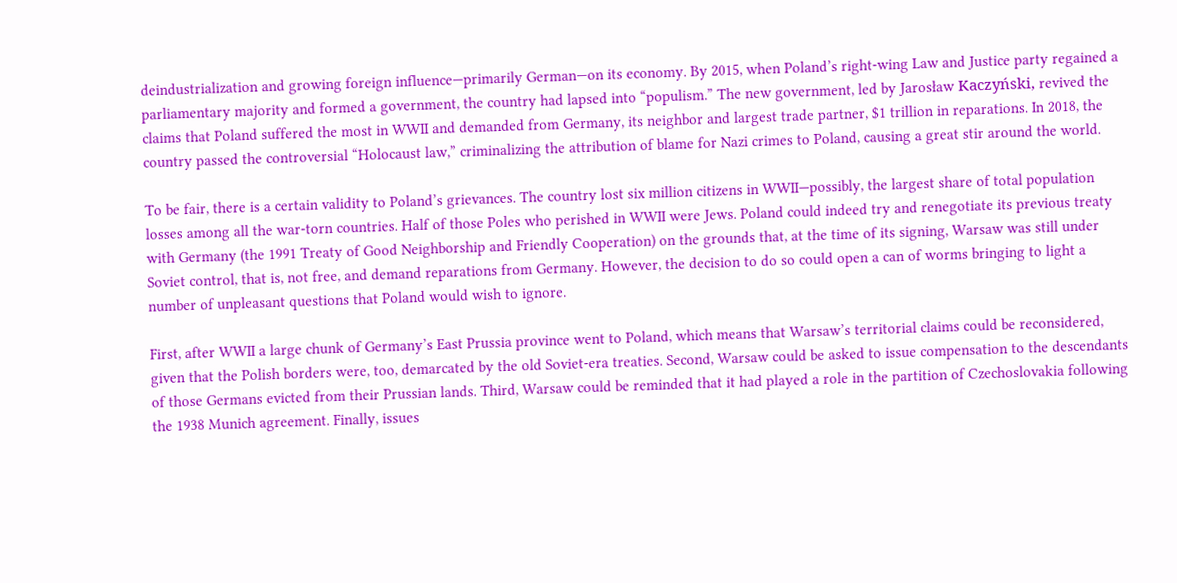deindustrialization and growing foreign influence—primarily German—on its economy. By 2015, when Poland’s right-wing Law and Justice party regained a parliamentary majority and formed a government, the country had lapsed into “populism.” The new government, led by Jarosław Kaczyński, revived the claims that Poland suffered the most in WWII and demanded from Germany, its neighbor and largest trade partner, $1 trillion in reparations. In 2018, the country passed the controversial “Holocaust law,” criminalizing the attribution of blame for Nazi crimes to Poland, causing a great stir around the world.

To be fair, there is a certain validity to Poland’s grievances. The country lost six million citizens in WWII—possibly, the largest share of total population losses among all the war-torn countries. Half of those Poles who perished in WWII were Jews. Poland could indeed try and renegotiate its previous treaty with Germany (the 1991 Treaty of Good Neighborship and Friendly Cooperation) on the grounds that, at the time of its signing, Warsaw was still under Soviet control, that is, not free, and demand reparations from Germany. However, the decision to do so could open a can of worms bringing to light a number of unpleasant questions that Poland would wish to ignore.

First, after WWII a large chunk of Germany’s East Prussia province went to Poland, which means that Warsaw’s territorial claims could be reconsidered, given that the Polish borders were, too, demarcated by the old Soviet-era treaties. Second, Warsaw could be asked to issue compensation to the descendants of those Germans evicted from their Prussian lands. Third, Warsaw could be reminded that it had played a role in the partition of Czechoslovakia following the 1938 Munich agreement. Finally, issues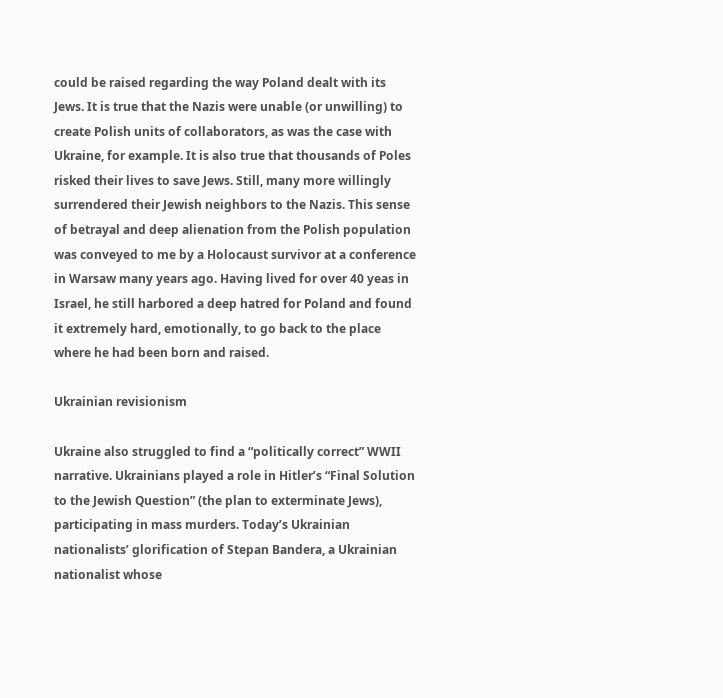could be raised regarding the way Poland dealt with its Jews. It is true that the Nazis were unable (or unwilling) to create Polish units of collaborators, as was the case with Ukraine, for example. It is also true that thousands of Poles risked their lives to save Jews. Still, many more willingly surrendered their Jewish neighbors to the Nazis. This sense of betrayal and deep alienation from the Polish population was conveyed to me by a Holocaust survivor at a conference in Warsaw many years ago. Having lived for over 40 yeas in Israel, he still harbored a deep hatred for Poland and found it extremely hard, emotionally, to go back to the place where he had been born and raised.

Ukrainian revisionism

Ukraine also struggled to find a “politically correct” WWII narrative. Ukrainians played a role in Hitler’s “Final Solution to the Jewish Question” (the plan to exterminate Jews), participating in mass murders. Today’s Ukrainian nationalists’ glorification of Stepan Bandera, a Ukrainian nationalist whose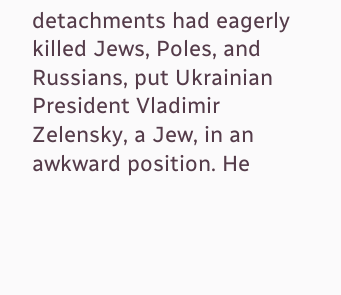detachments had eagerly killed Jews, Poles, and Russians, put Ukrainian President Vladimir Zelensky, a Jew, in an awkward position. He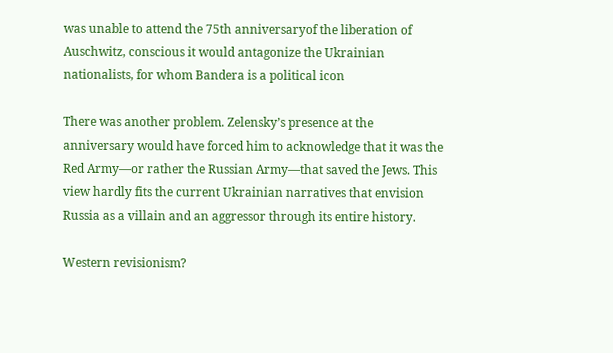was unable to attend the 75th anniversaryof the liberation of Auschwitz, conscious it would antagonize the Ukrainian nationalists, for whom Bandera is a political icon

There was another problem. Zelensky’s presence at the anniversary would have forced him to acknowledge that it was the Red Army—or rather the Russian Army—that saved the Jews. This view hardly fits the current Ukrainian narratives that envision Russia as a villain and an aggressor through its entire history.

Western revisionism?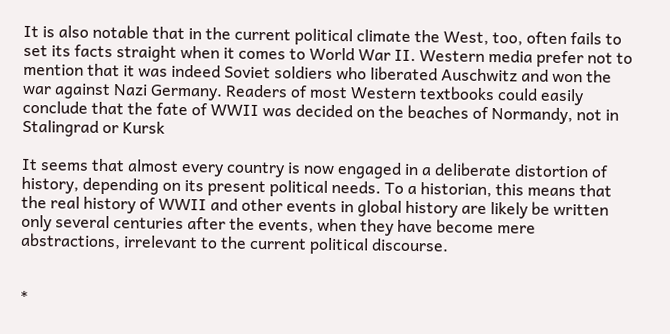It is also notable that in the current political climate the West, too, often fails to set its facts straight when it comes to World War II. Western media prefer not to mention that it was indeed Soviet soldiers who liberated Auschwitz and won the war against Nazi Germany. Readers of most Western textbooks could easily conclude that the fate of WWII was decided on the beaches of Normandy, not in Stalingrad or Kursk

It seems that almost every country is now engaged in a deliberate distortion of history, depending on its present political needs. To a historian, this means that the real history of WWII and other events in global history are likely be written only several centuries after the events, when they have become mere abstractions, irrelevant to the current political discourse.


*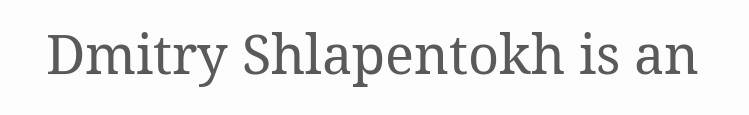Dmitry Shlapentokh is an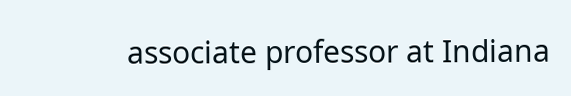associate professor at Indiana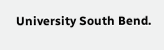University South Bend.